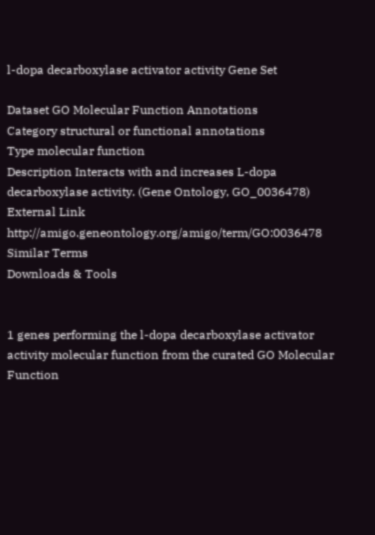l-dopa decarboxylase activator activity Gene Set

Dataset GO Molecular Function Annotations
Category structural or functional annotations
Type molecular function
Description Interacts with and increases L-dopa decarboxylase activity. (Gene Ontology, GO_0036478)
External Link http://amigo.geneontology.org/amigo/term/GO:0036478
Similar Terms
Downloads & Tools


1 genes performing the l-dopa decarboxylase activator activity molecular function from the curated GO Molecular Function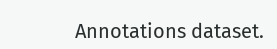Annotations dataset.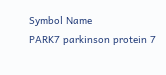Symbol Name
PARK7 parkinson protein 7